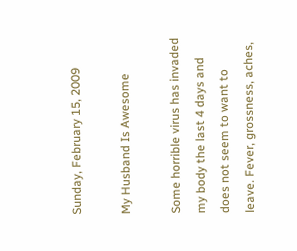Sunday, February 15, 2009

My Husband Is Awesome

Some horrible virus has invaded my body the last 4 days and does not seem to want to leave. Fever, grossness, aches,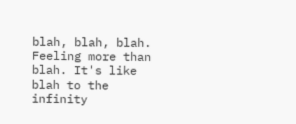blah, blah, blah. Feeling more than blah. It's like blah to the infinity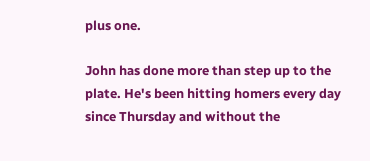plus one.

John has done more than step up to the plate. He's been hitting homers every day since Thursday and without the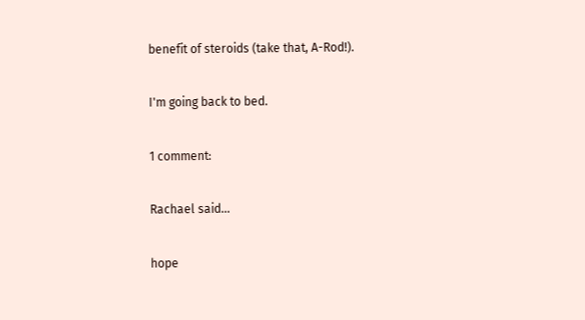benefit of steroids (take that, A-Rod!).

I'm going back to bed.

1 comment:

Rachael said...

hope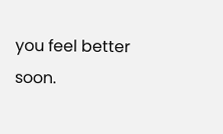you feel better soon.